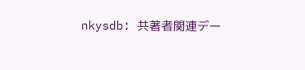nkysdb: 共著者関連デー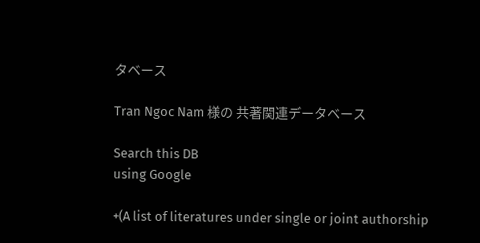タベース

Tran Ngoc Nam 様の 共著関連データベース

Search this DB
using Google

+(A list of literatures under single or joint authorship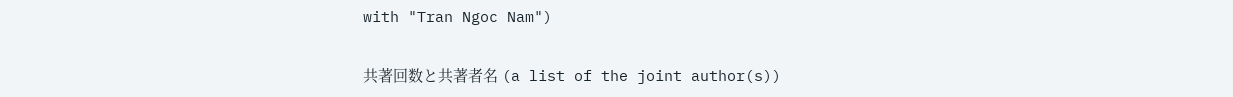with "Tran Ngoc Nam")

共著回数と共著者名 (a list of the joint author(s))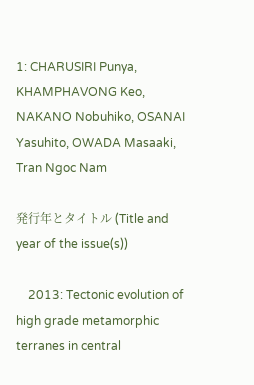1: CHARUSIRI Punya, KHAMPHAVONG Keo, NAKANO Nobuhiko, OSANAI Yasuhito, OWADA Masaaki, Tran Ngoc Nam

発行年とタイトル (Title and year of the issue(s))

    2013: Tectonic evolution of high grade metamorphic terranes in central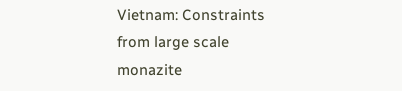Vietnam: Constraints from large scale monazite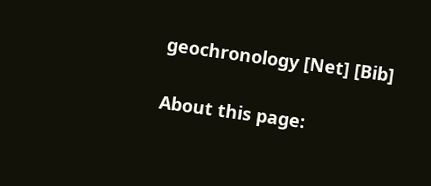geochronology [Net] [Bib]

About this page: